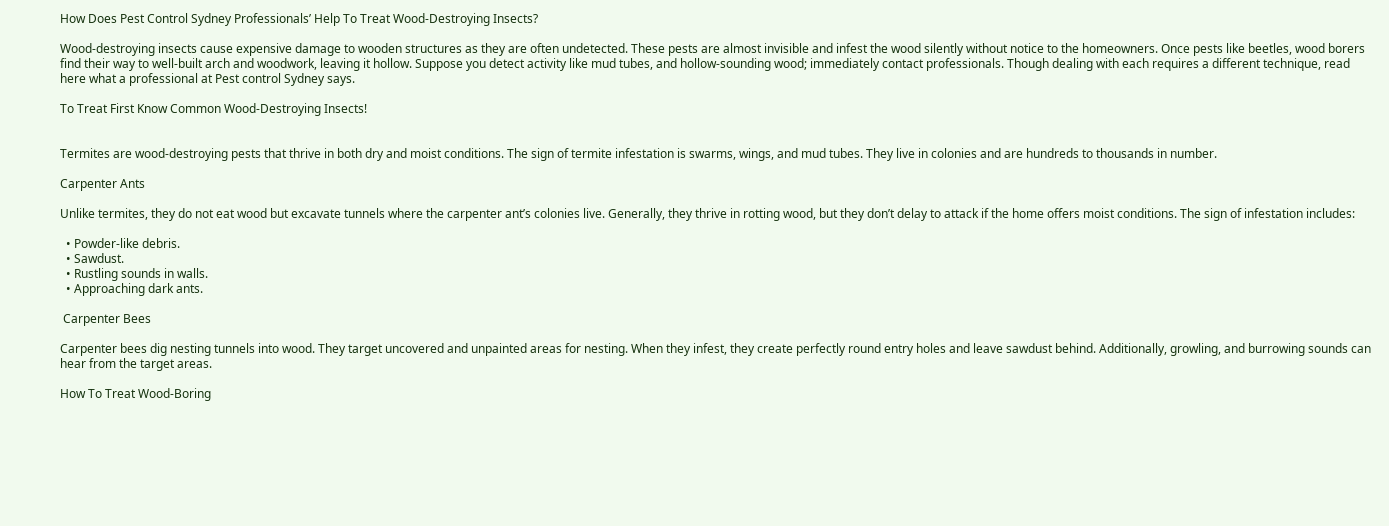How Does Pest Control Sydney Professionals’ Help To Treat Wood-Destroying Insects?

Wood-destroying insects cause expensive damage to wooden structures as they are often undetected. These pests are almost invisible and infest the wood silently without notice to the homeowners. Once pests like beetles, wood borers find their way to well-built arch and woodwork, leaving it hollow. Suppose you detect activity like mud tubes, and hollow-sounding wood; immediately contact professionals. Though dealing with each requires a different technique, read here what a professional at Pest control Sydney says.

To Treat First Know Common Wood-Destroying Insects!


Termites are wood-destroying pests that thrive in both dry and moist conditions. The sign of termite infestation is swarms, wings, and mud tubes. They live in colonies and are hundreds to thousands in number.

Carpenter Ants

Unlike termites, they do not eat wood but excavate tunnels where the carpenter ant’s colonies live. Generally, they thrive in rotting wood, but they don’t delay to attack if the home offers moist conditions. The sign of infestation includes:

  • Powder-like debris.
  • Sawdust.
  • Rustling sounds in walls.
  • Approaching dark ants.

 Carpenter Bees

Carpenter bees dig nesting tunnels into wood. They target uncovered and unpainted areas for nesting. When they infest, they create perfectly round entry holes and leave sawdust behind. Additionally, growling, and burrowing sounds can hear from the target areas.

How To Treat Wood-Boring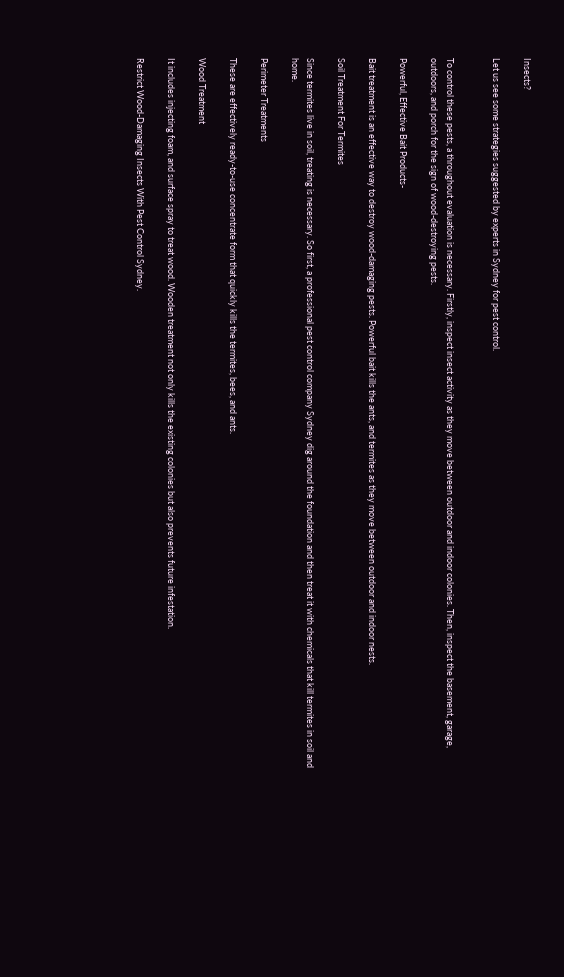Insects?

Let us see some strategies suggested by experts in Sydney for pest control.


To control these pests, a throughout evaluation is necessary. Firstly, inspect insect activity as they move between outdoor and indoor colonies. Then, inspect the basement, garage, outdoors, and porch for the sign of wood-destroying pests.

Powerful, Effective Bait Products-

Bait treatment is an effective way to destroy wood-damaging pests. Powerful bait kills the ants, and termites as they move between outdoor and indoor nests.

Soil Treatment For Termites

Since termites live in soil, treating is necessary. So first, a professional pest control company Sydney dig around the foundation and then treat it with chemicals that kill termites in soil and home.

Perimeter Treatments

These are effectively ready-to-use concentrate form that quickly kills the termites, bees, and ants.

Wood Treatment

It includes injecting foam, and surface spray to treat wood. Wooden treatment not only kills the existing colonies but also prevents future infestation.

Restrict Wood-Damaging Insects With Pest Control Sydney.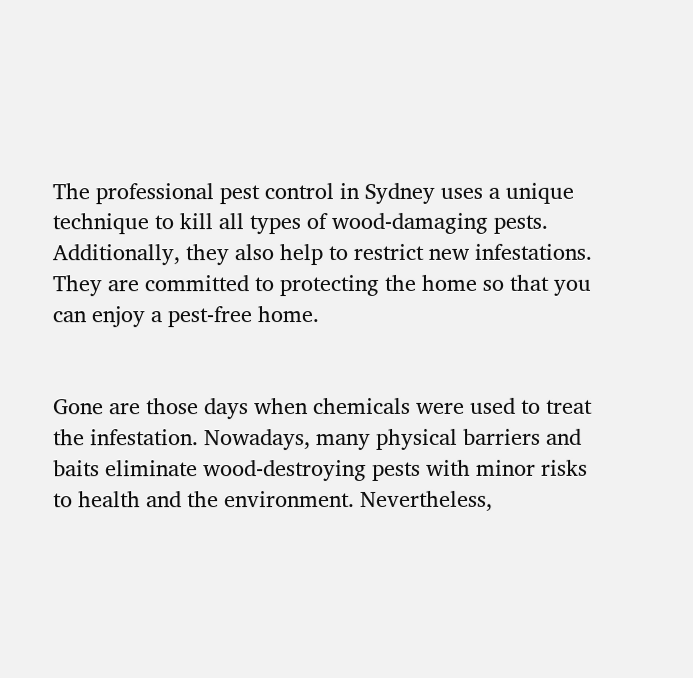The professional pest control in Sydney uses a unique technique to kill all types of wood-damaging pests. Additionally, they also help to restrict new infestations. They are committed to protecting the home so that you can enjoy a pest-free home.


Gone are those days when chemicals were used to treat the infestation. Nowadays, many physical barriers and baits eliminate wood-destroying pests with minor risks to health and the environment. Nevertheless,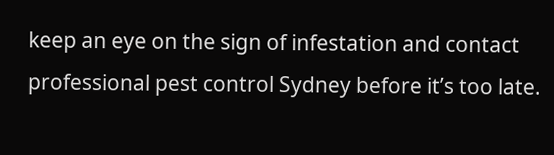keep an eye on the sign of infestation and contact professional pest control Sydney before it’s too late.